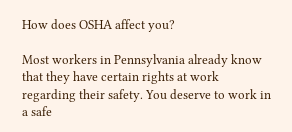How does OSHA affect you?

Most workers in Pennsylvania already know that they have certain rights at work regarding their safety. You deserve to work in a safe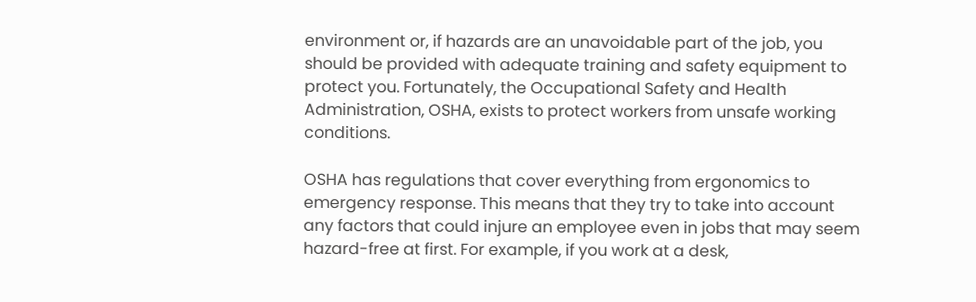environment or, if hazards are an unavoidable part of the job, you should be provided with adequate training and safety equipment to protect you. Fortunately, the Occupational Safety and Health Administration, OSHA, exists to protect workers from unsafe working conditions.

OSHA has regulations that cover everything from ergonomics to emergency response. This means that they try to take into account any factors that could injure an employee even in jobs that may seem hazard-free at first. For example, if you work at a desk,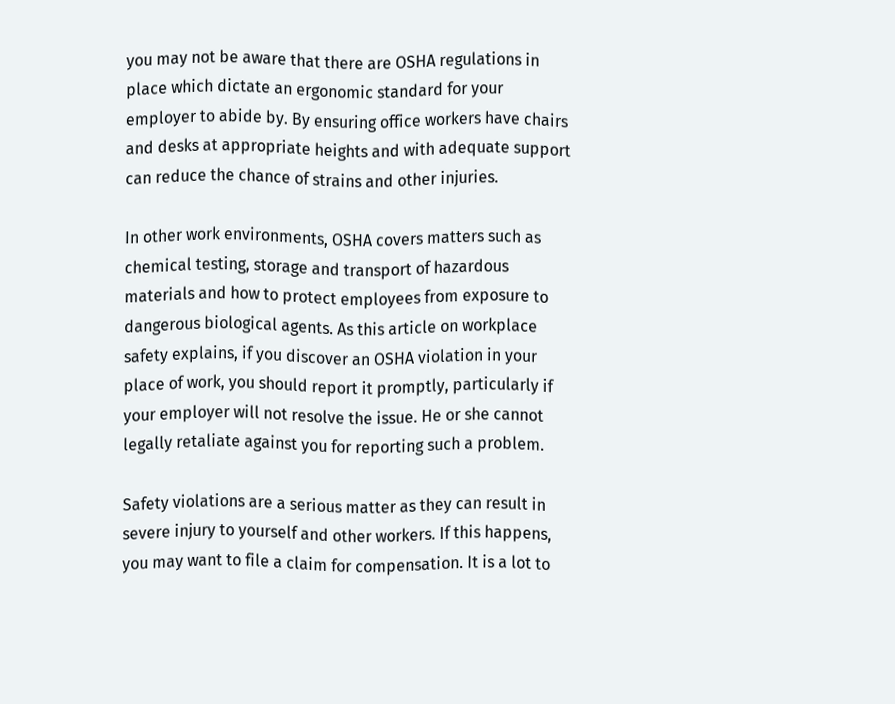you may not be aware that there are OSHA regulations in place which dictate an ergonomic standard for your employer to abide by. By ensuring office workers have chairs and desks at appropriate heights and with adequate support can reduce the chance of strains and other injuries.

In other work environments, OSHA covers matters such as chemical testing, storage and transport of hazardous materials and how to protect employees from exposure to dangerous biological agents. As this article on workplace safety explains, if you discover an OSHA violation in your place of work, you should report it promptly, particularly if your employer will not resolve the issue. He or she cannot legally retaliate against you for reporting such a problem.

Safety violations are a serious matter as they can result in severe injury to yourself and other workers. If this happens, you may want to file a claim for compensation. It is a lot to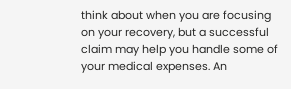think about when you are focusing on your recovery, but a successful claim may help you handle some of your medical expenses. An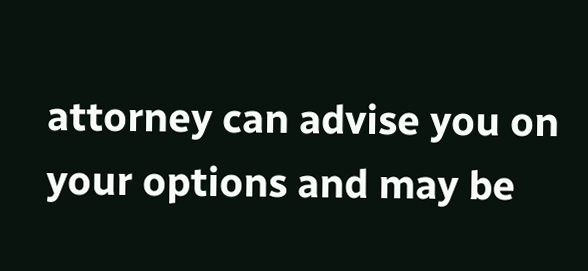attorney can advise you on your options and may be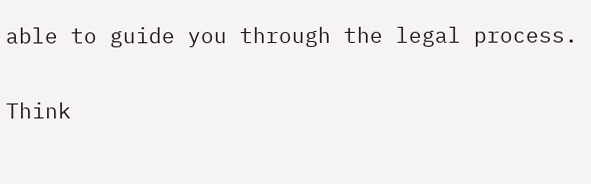able to guide you through the legal process.

Think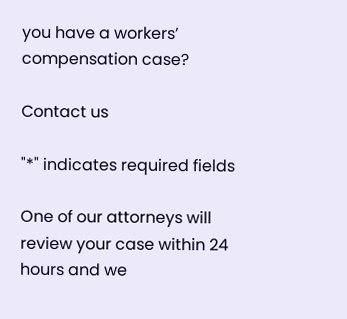you have a workers’ compensation case?

Contact us

"*" indicates required fields

One of our attorneys will review your case within 24 hours and we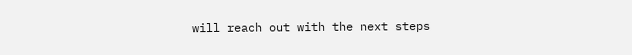will reach out with the next steps